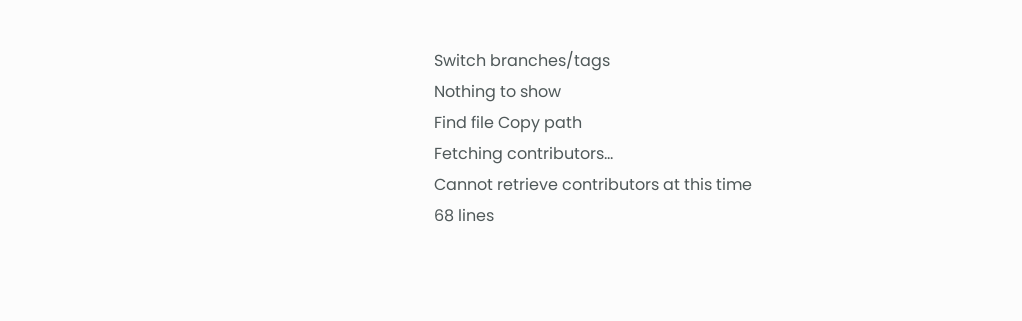Switch branches/tags
Nothing to show
Find file Copy path
Fetching contributors…
Cannot retrieve contributors at this time
68 lines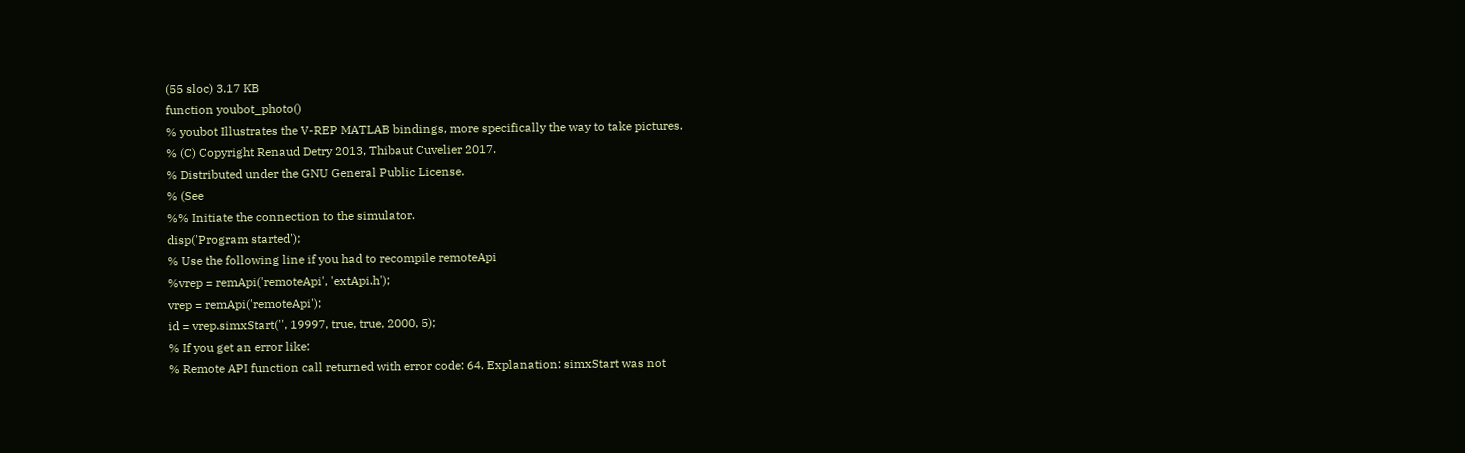(55 sloc) 3.17 KB
function youbot_photo()
% youbot Illustrates the V-REP MATLAB bindings, more specifically the way to take pictures.
% (C) Copyright Renaud Detry 2013, Thibaut Cuvelier 2017.
% Distributed under the GNU General Public License.
% (See
%% Initiate the connection to the simulator.
disp('Program started');
% Use the following line if you had to recompile remoteApi
%vrep = remApi('remoteApi', 'extApi.h');
vrep = remApi('remoteApi');
id = vrep.simxStart('', 19997, true, true, 2000, 5);
% If you get an error like:
% Remote API function call returned with error code: 64. Explanation: simxStart was not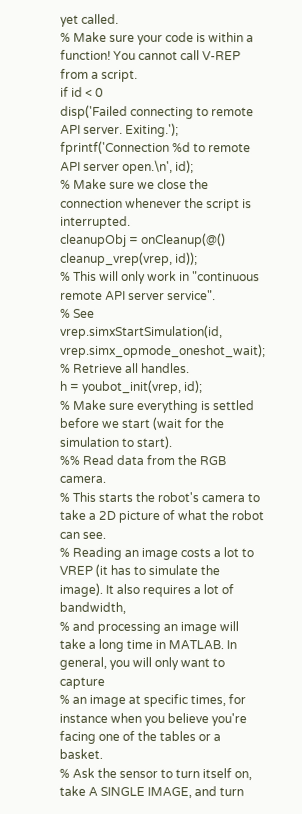yet called.
% Make sure your code is within a function! You cannot call V-REP from a script.
if id < 0
disp('Failed connecting to remote API server. Exiting.');
fprintf('Connection %d to remote API server open.\n', id);
% Make sure we close the connection whenever the script is interrupted.
cleanupObj = onCleanup(@() cleanup_vrep(vrep, id));
% This will only work in "continuous remote API server service".
% See
vrep.simxStartSimulation(id, vrep.simx_opmode_oneshot_wait);
% Retrieve all handles.
h = youbot_init(vrep, id);
% Make sure everything is settled before we start (wait for the simulation to start).
%% Read data from the RGB camera.
% This starts the robot's camera to take a 2D picture of what the robot can see.
% Reading an image costs a lot to VREP (it has to simulate the image). It also requires a lot of bandwidth,
% and processing an image will take a long time in MATLAB. In general, you will only want to capture
% an image at specific times, for instance when you believe you're facing one of the tables or a basket.
% Ask the sensor to turn itself on, take A SINGLE IMAGE, and turn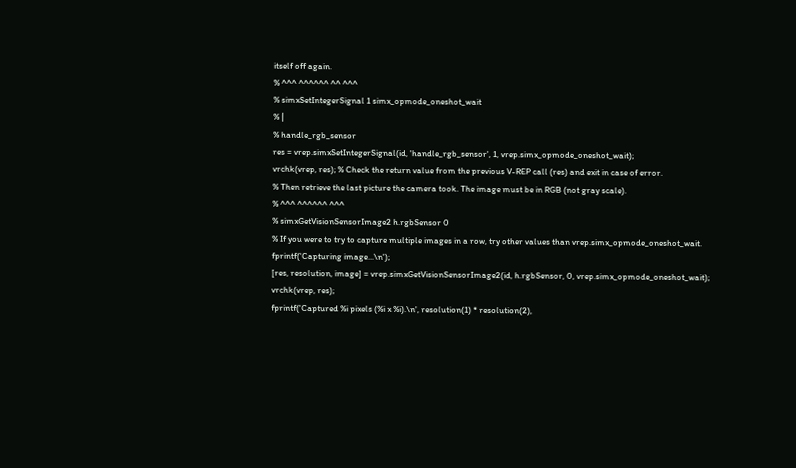itself off again.
% ^^^ ^^^^^^ ^^ ^^^
% simxSetIntegerSignal 1 simx_opmode_oneshot_wait
% |
% handle_rgb_sensor
res = vrep.simxSetIntegerSignal(id, 'handle_rgb_sensor', 1, vrep.simx_opmode_oneshot_wait);
vrchk(vrep, res); % Check the return value from the previous V-REP call (res) and exit in case of error.
% Then retrieve the last picture the camera took. The image must be in RGB (not gray scale).
% ^^^ ^^^^^^ ^^^
% simxGetVisionSensorImage2 h.rgbSensor 0
% If you were to try to capture multiple images in a row, try other values than vrep.simx_opmode_oneshot_wait.
fprintf('Capturing image...\n');
[res, resolution, image] = vrep.simxGetVisionSensorImage2(id, h.rgbSensor, 0, vrep.simx_opmode_oneshot_wait);
vrchk(vrep, res);
fprintf('Captured %i pixels (%i x %i).\n', resolution(1) * resolution(2),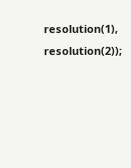resolution(1), resolution(2));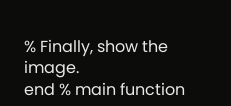% Finally, show the image.
end % main function